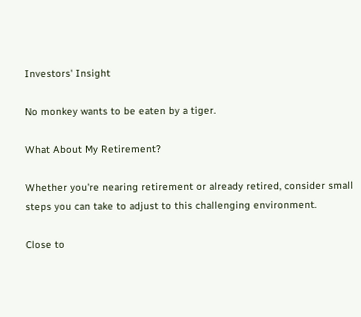Investors' Insight

No monkey wants to be eaten by a tiger.

What About My Retirement?

Whether you're nearing retirement or already retired, consider small steps you can take to adjust to this challenging environment.

Close to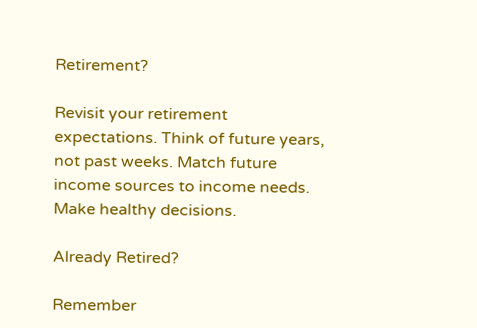Retirement?

Revisit your retirement expectations. Think of future years, not past weeks. Match future income sources to income needs. Make healthy decisions.

Already Retired?

Remember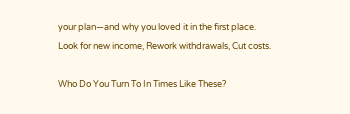your plan—and why you loved it in the first place. Look for new income, Rework withdrawals, Cut costs.

Who Do You Turn To In Times Like These?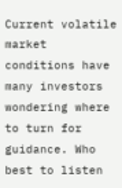Current volatile market conditions have many investors wondering where to turn for guidance. Who best to listen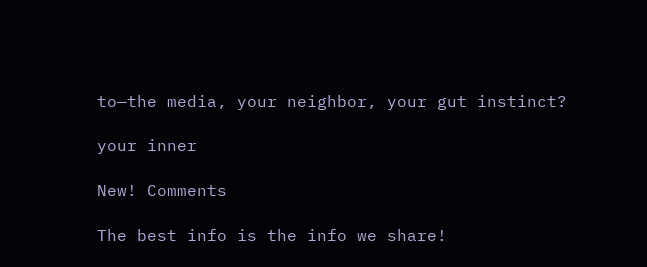to—the media, your neighbor, your gut instinct?

your inner

New! Comments

The best info is the info we share!